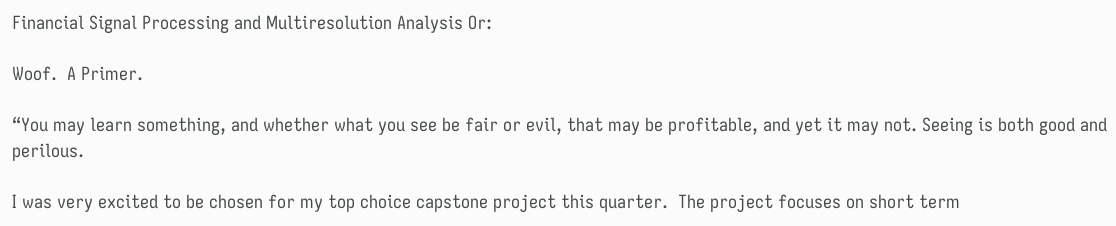Financial Signal Processing and Multiresolution Analysis Or:

Woof.  A Primer.

“You may learn something, and whether what you see be fair or evil, that may be profitable, and yet it may not. Seeing is both good and perilous.

I was very excited to be chosen for my top choice capstone project this quarter.  The project focuses on short term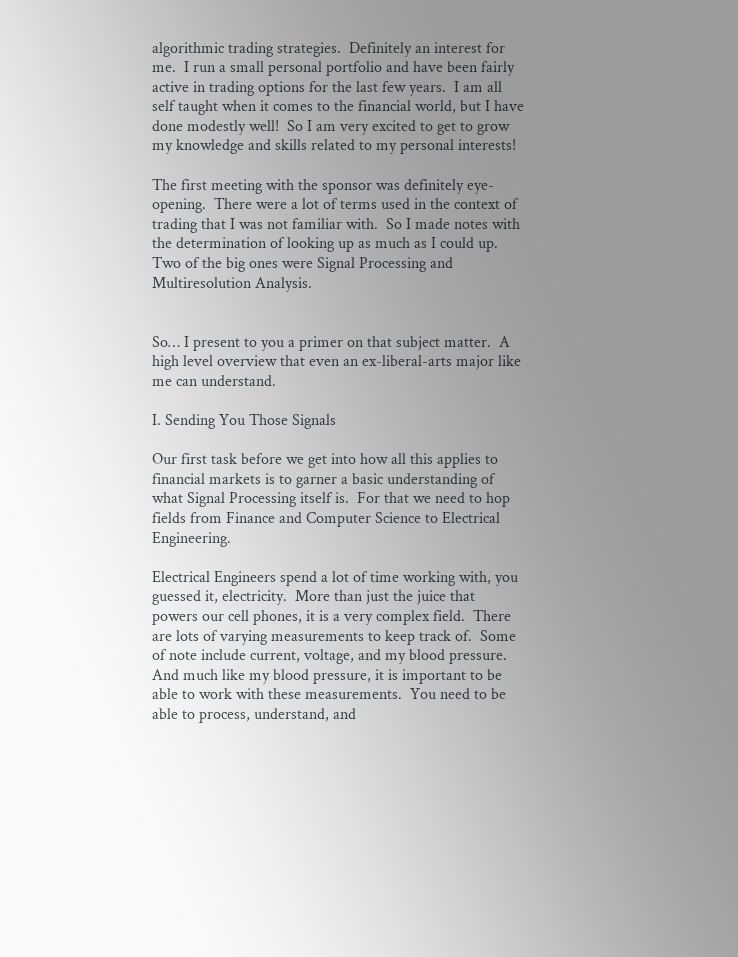algorithmic trading strategies.  Definitely an interest for me.  I run a small personal portfolio and have been fairly active in trading options for the last few years.  I am all self taught when it comes to the financial world, but I have done modestly well!  So I am very excited to get to grow my knowledge and skills related to my personal interests!

The first meeting with the sponsor was definitely eye-opening.  There were a lot of terms used in the context of trading that I was not familiar with.  So I made notes with the determination of looking up as much as I could up.  Two of the big ones were Signal Processing and Multiresolution Analysis.


So… I present to you a primer on that subject matter.  A high level overview that even an ex-liberal-arts major like me can understand.

I. Sending You Those Signals

Our first task before we get into how all this applies to financial markets is to garner a basic understanding of what Signal Processing itself is.  For that we need to hop fields from Finance and Computer Science to Electrical Engineering.

Electrical Engineers spend a lot of time working with, you guessed it, electricity.  More than just the juice that powers our cell phones, it is a very complex field.  There are lots of varying measurements to keep track of.  Some of note include current, voltage, and my blood pressure.  And much like my blood pressure, it is important to be able to work with these measurements.  You need to be able to process, understand, and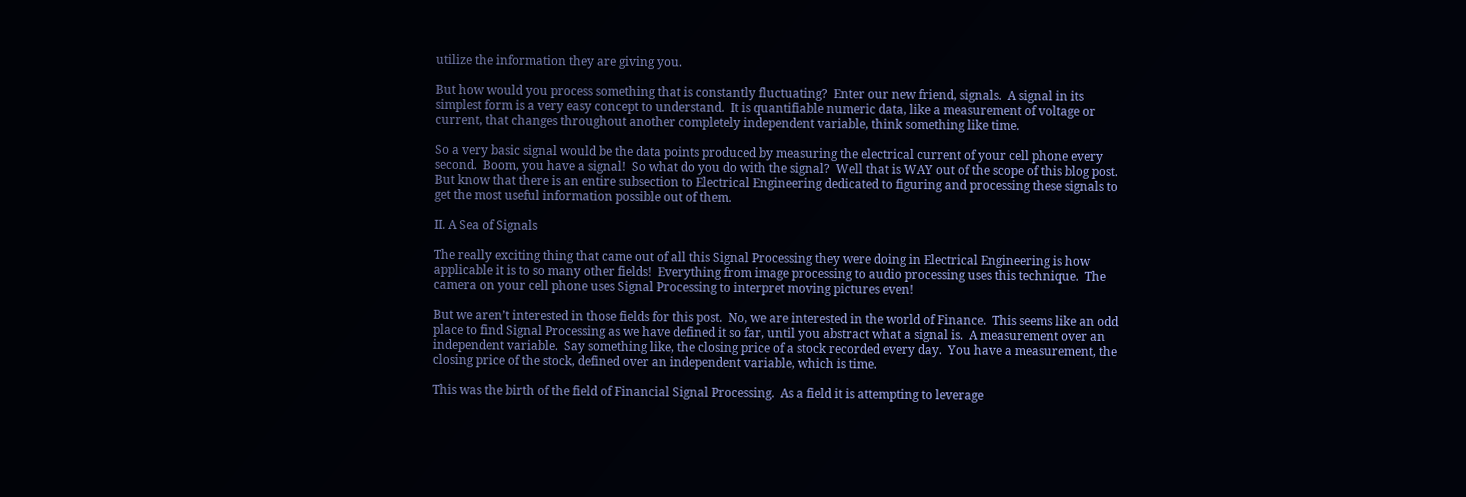utilize the information they are giving you.

But how would you process something that is constantly fluctuating?  Enter our new friend, signals.  A signal in its simplest form is a very easy concept to understand.  It is quantifiable numeric data, like a measurement of voltage or current, that changes throughout another completely independent variable, think something like time.

So a very basic signal would be the data points produced by measuring the electrical current of your cell phone every second.  Boom, you have a signal!  So what do you do with the signal?  Well that is WAY out of the scope of this blog post.  But know that there is an entire subsection to Electrical Engineering dedicated to figuring and processing these signals to get the most useful information possible out of them.

II. A Sea of Signals

The really exciting thing that came out of all this Signal Processing they were doing in Electrical Engineering is how applicable it is to so many other fields!  Everything from image processing to audio processing uses this technique.  The camera on your cell phone uses Signal Processing to interpret moving pictures even!

But we aren’t interested in those fields for this post.  No, we are interested in the world of Finance.  This seems like an odd place to find Signal Processing as we have defined it so far, until you abstract what a signal is.  A measurement over an independent variable.  Say something like, the closing price of a stock recorded every day.  You have a measurement, the closing price of the stock, defined over an independent variable, which is time.

This was the birth of the field of Financial Signal Processing.  As a field it is attempting to leverage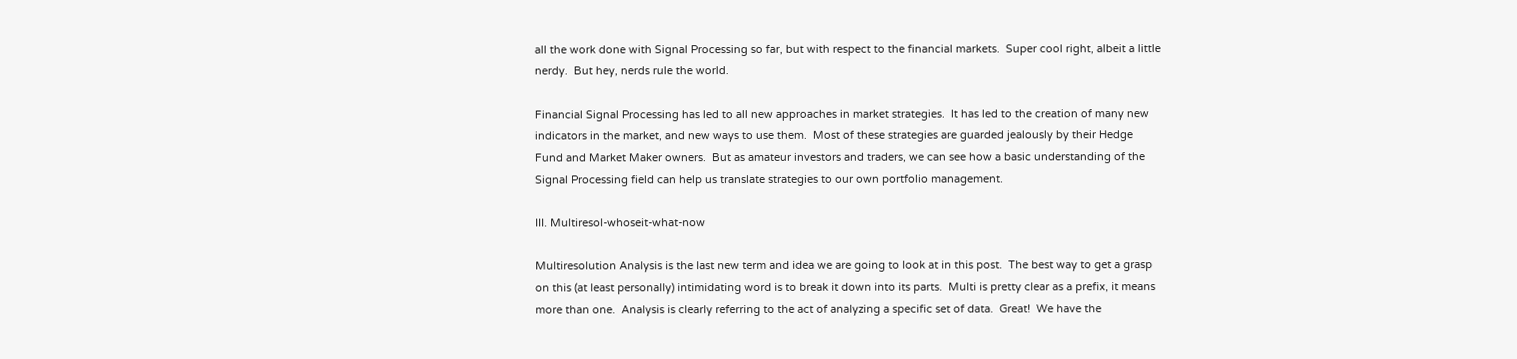all the work done with Signal Processing so far, but with respect to the financial markets.  Super cool right, albeit a little nerdy.  But hey, nerds rule the world.

Financial Signal Processing has led to all new approaches in market strategies.  It has led to the creation of many new indicators in the market, and new ways to use them.  Most of these strategies are guarded jealously by their Hedge Fund and Market Maker owners.  But as amateur investors and traders, we can see how a basic understanding of the Signal Processing field can help us translate strategies to our own portfolio management.

III. Multiresol-whoseit-what-now

Multiresolution Analysis is the last new term and idea we are going to look at in this post.  The best way to get a grasp on this (at least personally) intimidating word is to break it down into its parts.  Multi is pretty clear as a prefix, it means more than one.  Analysis is clearly referring to the act of analyzing a specific set of data.  Great!  We have the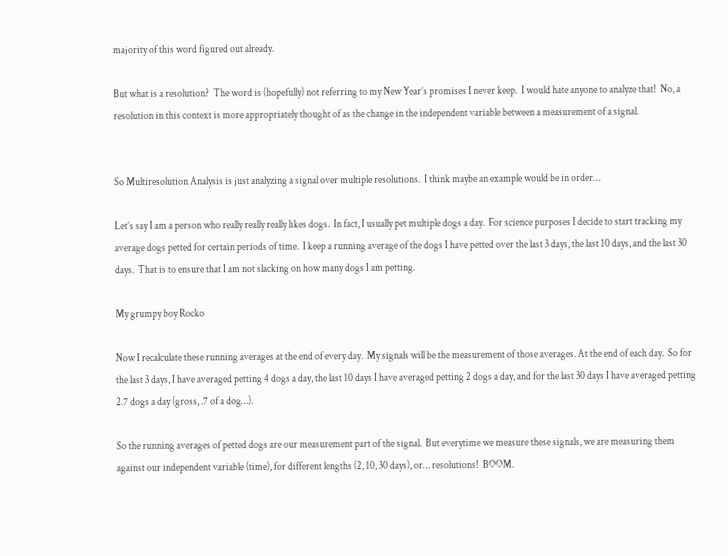majority of this word figured out already.

But what is a resolution?  The word is (hopefully) not referring to my New Year’s promises I never keep.  I would hate anyone to analyze that!  No, a resolution in this context is more appropriately thought of as the change in the independent variable between a measurement of a signal.


So Multiresolution Analysis is just analyzing a signal over multiple resolutions.  I think maybe an example would be in order…

Let’s say I am a person who really really really likes dogs.  In fact, I usually pet multiple dogs a day.  For science purposes I decide to start tracking my average dogs petted for certain periods of time.  I keep a running average of the dogs I have petted over the last 3 days, the last 10 days, and the last 30 days.  That is to ensure that I am not slacking on how many dogs I am petting.

My grumpy boy Rocko

Now I recalculate these running averages at the end of every day.  My signals will be the measurement of those averages. At the end of each day.  So for the last 3 days, I have averaged petting 4 dogs a day, the last 10 days I have averaged petting 2 dogs a day, and for the last 30 days I have averaged petting 2.7 dogs a day (gross, .7 of a dog…).

So the running averages of petted dogs are our measurement part of the signal.  But everytime we measure these signals, we are measuring them against our independent variable (time), for different lengths (2, 10, 30 days), or… resolutions!  BOOM.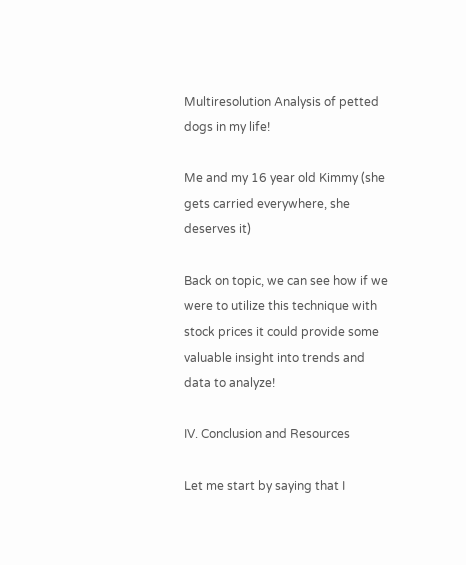Multiresolution Analysis of petted dogs in my life!

Me and my 16 year old Kimmy (she gets carried everywhere, she deserves it)

Back on topic, we can see how if we were to utilize this technique with stock prices it could provide some valuable insight into trends and data to analyze!

IV. Conclusion and Resources

Let me start by saying that I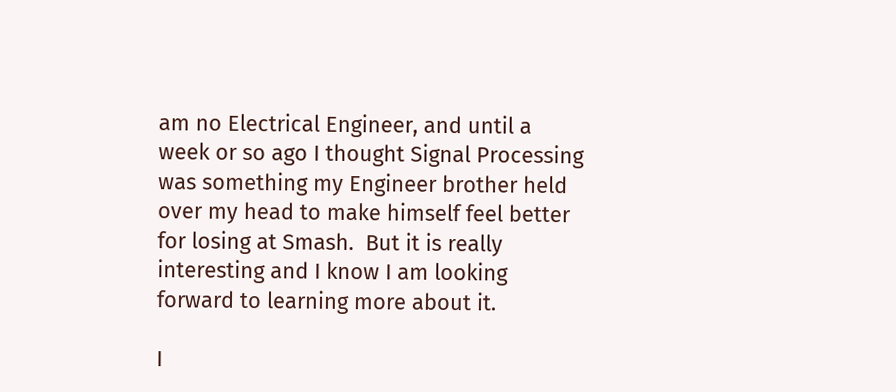am no Electrical Engineer, and until a week or so ago I thought Signal Processing was something my Engineer brother held over my head to make himself feel better for losing at Smash.  But it is really interesting and I know I am looking forward to learning more about it.

I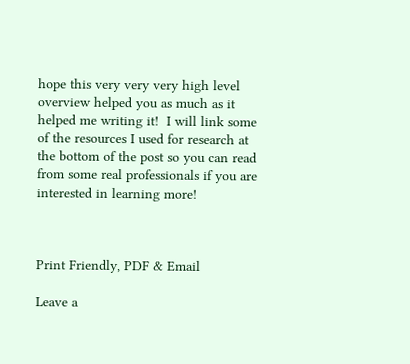hope this very very very high level overview helped you as much as it helped me writing it!  I will link some of the resources I used for research at the bottom of the post so you can read from some real professionals if you are interested in learning more!



Print Friendly, PDF & Email

Leave a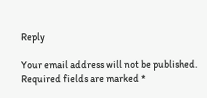Reply

Your email address will not be published. Required fields are marked *